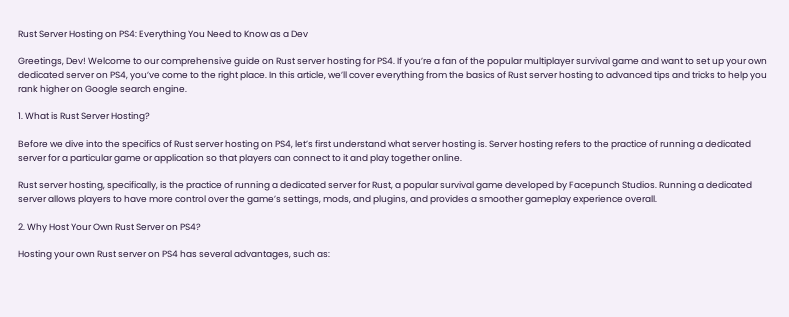Rust Server Hosting on PS4: Everything You Need to Know as a Dev

Greetings, Dev! Welcome to our comprehensive guide on Rust server hosting for PS4. If you’re a fan of the popular multiplayer survival game and want to set up your own dedicated server on PS4, you’ve come to the right place. In this article, we’ll cover everything from the basics of Rust server hosting to advanced tips and tricks to help you rank higher on Google search engine.

1. What is Rust Server Hosting?

Before we dive into the specifics of Rust server hosting on PS4, let’s first understand what server hosting is. Server hosting refers to the practice of running a dedicated server for a particular game or application so that players can connect to it and play together online.

Rust server hosting, specifically, is the practice of running a dedicated server for Rust, a popular survival game developed by Facepunch Studios. Running a dedicated server allows players to have more control over the game’s settings, mods, and plugins, and provides a smoother gameplay experience overall.

2. Why Host Your Own Rust Server on PS4?

Hosting your own Rust server on PS4 has several advantages, such as: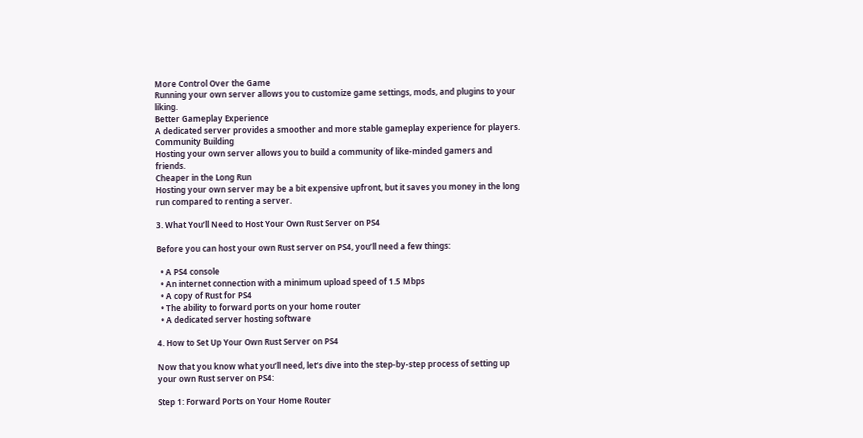More Control Over the Game
Running your own server allows you to customize game settings, mods, and plugins to your liking.
Better Gameplay Experience
A dedicated server provides a smoother and more stable gameplay experience for players.
Community Building
Hosting your own server allows you to build a community of like-minded gamers and friends.
Cheaper in the Long Run
Hosting your own server may be a bit expensive upfront, but it saves you money in the long run compared to renting a server.

3. What You’ll Need to Host Your Own Rust Server on PS4

Before you can host your own Rust server on PS4, you’ll need a few things:

  • A PS4 console
  • An internet connection with a minimum upload speed of 1.5 Mbps
  • A copy of Rust for PS4
  • The ability to forward ports on your home router
  • A dedicated server hosting software

4. How to Set Up Your Own Rust Server on PS4

Now that you know what you’ll need, let’s dive into the step-by-step process of setting up your own Rust server on PS4:

Step 1: Forward Ports on Your Home Router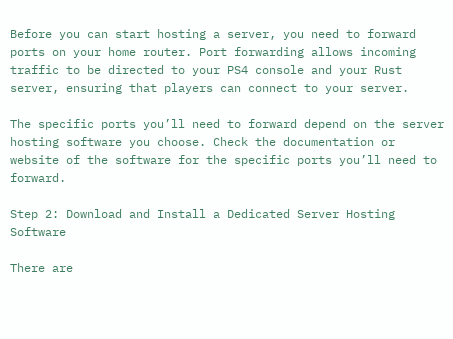Before you can start hosting a server, you need to forward ports on your home router. Port forwarding allows incoming traffic to be directed to your PS4 console and your Rust server, ensuring that players can connect to your server.

The specific ports you’ll need to forward depend on the server hosting software you choose. Check the documentation or website of the software for the specific ports you’ll need to forward.

Step 2: Download and Install a Dedicated Server Hosting Software

There are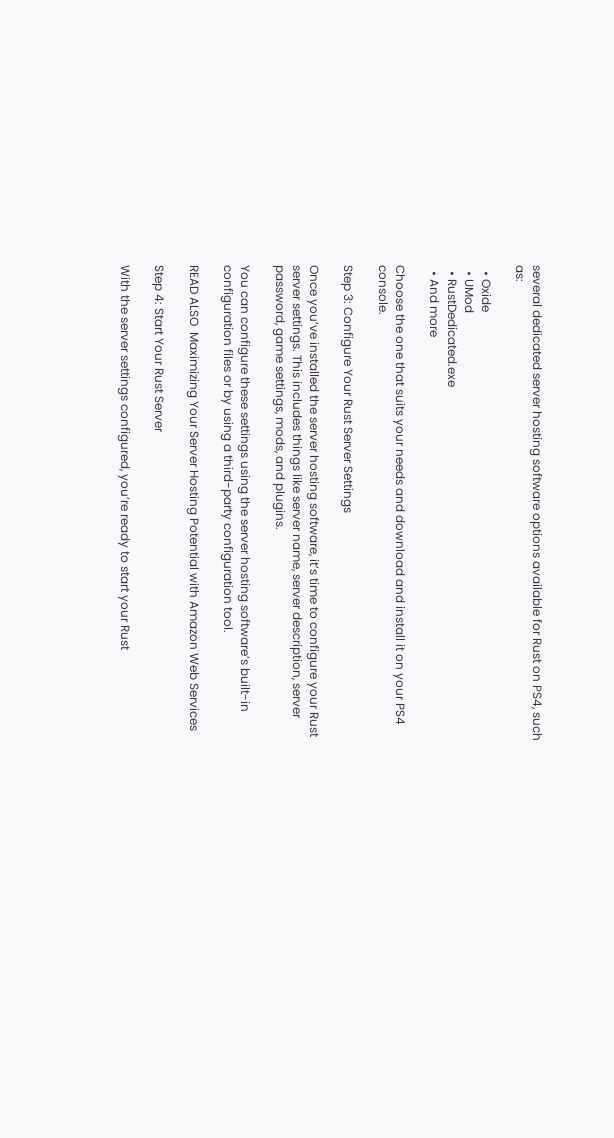several dedicated server hosting software options available for Rust on PS4, such as:

  • Oxide
  • UMod
  • RustDedicated.exe
  • And more

Choose the one that suits your needs and download and install it on your PS4 console.

Step 3: Configure Your Rust Server Settings

Once you’ve installed the server hosting software, it’s time to configure your Rust server settings. This includes things like server name, server description, server password, game settings, mods, and plugins.

You can configure these settings using the server hosting software’s built-in configuration files or by using a third-party configuration tool.

READ ALSO  Maximizing Your Server Hosting Potential with Amazon Web Services

Step 4: Start Your Rust Server

With the server settings configured, you’re ready to start your Rust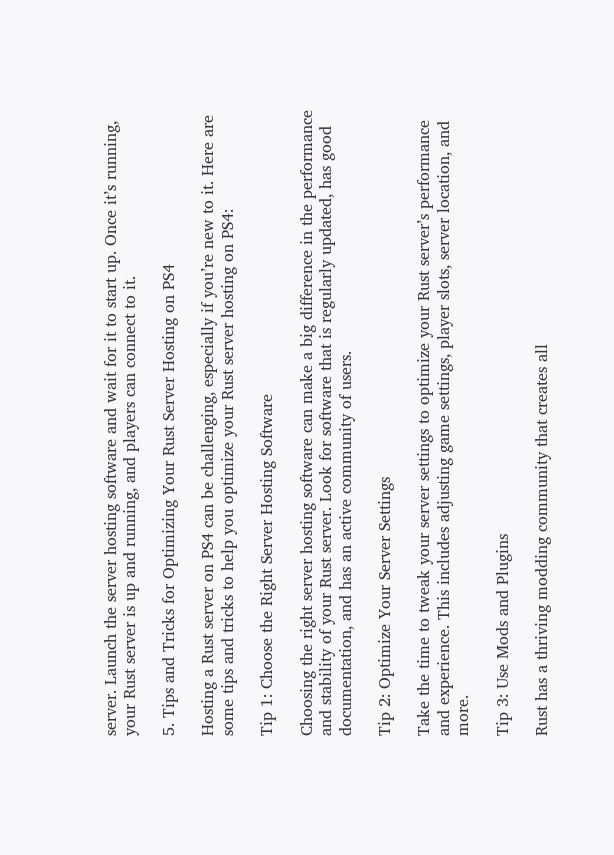server. Launch the server hosting software and wait for it to start up. Once it’s running, your Rust server is up and running, and players can connect to it.

5. Tips and Tricks for Optimizing Your Rust Server Hosting on PS4

Hosting a Rust server on PS4 can be challenging, especially if you’re new to it. Here are some tips and tricks to help you optimize your Rust server hosting on PS4:

Tip 1: Choose the Right Server Hosting Software

Choosing the right server hosting software can make a big difference in the performance and stability of your Rust server. Look for software that is regularly updated, has good documentation, and has an active community of users.

Tip 2: Optimize Your Server Settings

Take the time to tweak your server settings to optimize your Rust server’s performance and experience. This includes adjusting game settings, player slots, server location, and more.

Tip 3: Use Mods and Plugins

Rust has a thriving modding community that creates all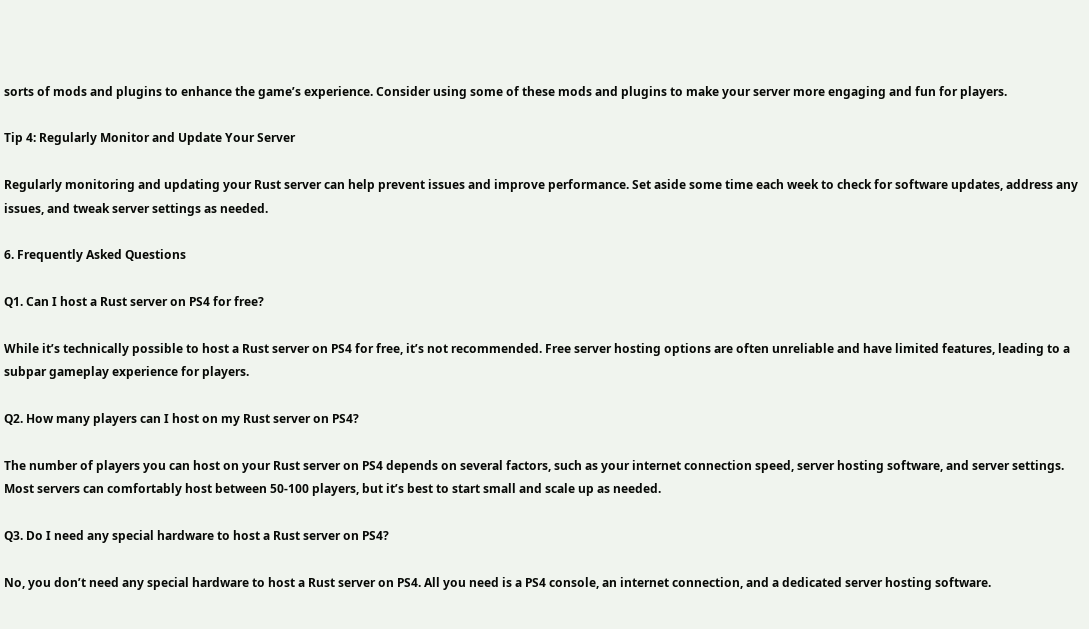sorts of mods and plugins to enhance the game’s experience. Consider using some of these mods and plugins to make your server more engaging and fun for players.

Tip 4: Regularly Monitor and Update Your Server

Regularly monitoring and updating your Rust server can help prevent issues and improve performance. Set aside some time each week to check for software updates, address any issues, and tweak server settings as needed.

6. Frequently Asked Questions

Q1. Can I host a Rust server on PS4 for free?

While it’s technically possible to host a Rust server on PS4 for free, it’s not recommended. Free server hosting options are often unreliable and have limited features, leading to a subpar gameplay experience for players.

Q2. How many players can I host on my Rust server on PS4?

The number of players you can host on your Rust server on PS4 depends on several factors, such as your internet connection speed, server hosting software, and server settings. Most servers can comfortably host between 50-100 players, but it’s best to start small and scale up as needed.

Q3. Do I need any special hardware to host a Rust server on PS4?

No, you don’t need any special hardware to host a Rust server on PS4. All you need is a PS4 console, an internet connection, and a dedicated server hosting software.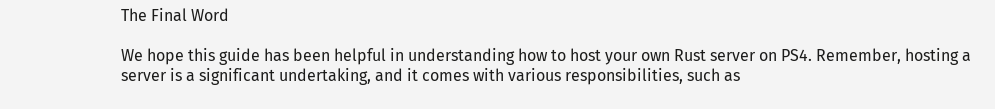The Final Word

We hope this guide has been helpful in understanding how to host your own Rust server on PS4. Remember, hosting a server is a significant undertaking, and it comes with various responsibilities, such as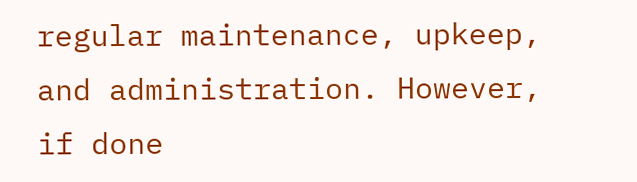regular maintenance, upkeep, and administration. However, if done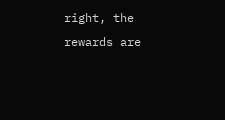right, the rewards are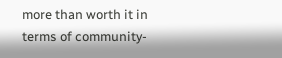more than worth it in terms of community-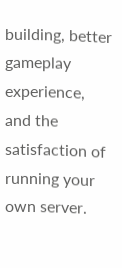building, better gameplay experience, and the satisfaction of running your own server.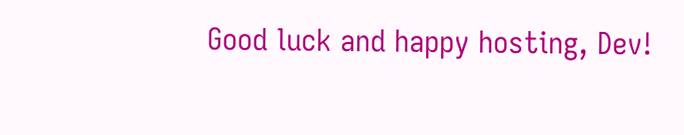Good luck and happy hosting, Dev!